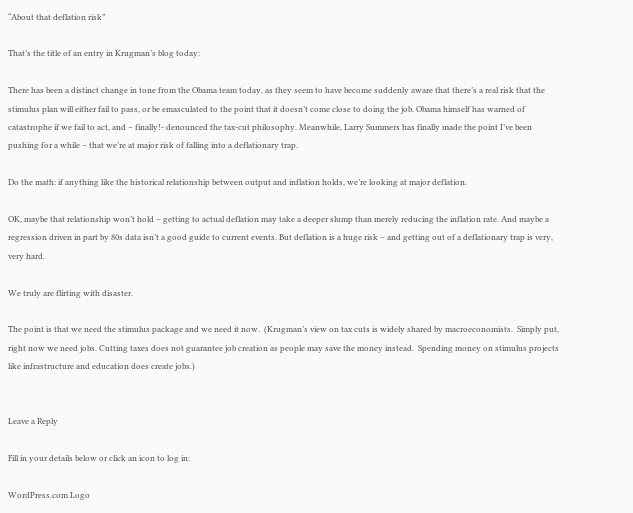“About that deflation risk”

That’s the title of an entry in Krugman’s blog today:

There has been a distinct change in tone from the Obama team today, as they seem to have become suddenly aware that there’s a real risk that the stimulus plan will either fail to pass, or be emasculated to the point that it doesn’t come close to doing the job. Obama himself has warned of catastrophe if we fail to act, and – finally!- denounced the tax-cut philosophy. Meanwhile, Larry Summers has finally made the point I’ve been pushing for a while – that we’re at major risk of falling into a deflationary trap.

Do the math: if anything like the historical relationship between output and inflation holds, we’re looking at major deflation.

OK, maybe that relationship won’t hold – getting to actual deflation may take a deeper slump than merely reducing the inflation rate. And maybe a regression driven in part by 80s data isn’t a good guide to current events. But deflation is a huge risk – and getting out of a deflationary trap is very, very hard.

We truly are flirting with disaster.

The point is that we need the stimulus package and we need it now.  (Krugman’s view on tax cuts is widely shared by macroeconomists.  Simply put, right now we need jobs. Cutting taxes does not guarantee job creation as people may save the money instead.  Spending money on stimulus projects like infrastructure and education does create jobs.)


Leave a Reply

Fill in your details below or click an icon to log in:

WordPress.com Logo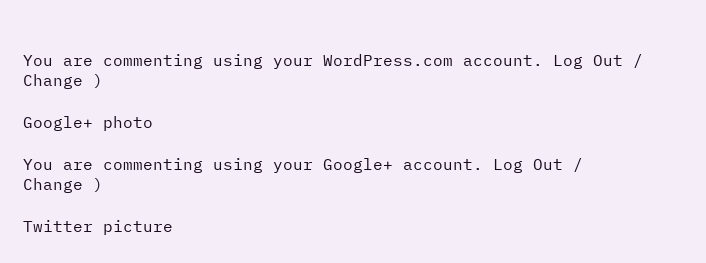You are commenting using your WordPress.com account. Log Out /  Change )

Google+ photo

You are commenting using your Google+ account. Log Out /  Change )

Twitter picture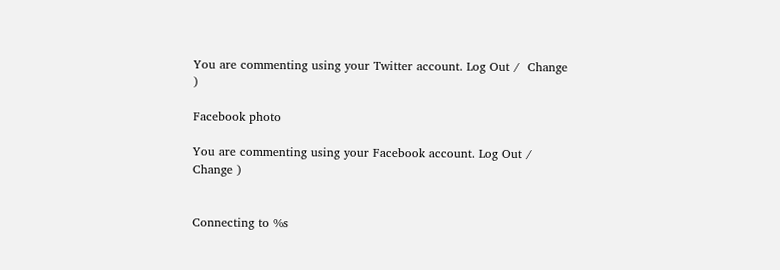You are commenting using your Twitter account. Log Out /  Change )

Facebook photo

You are commenting using your Facebook account. Log Out /  Change )


Connecting to %s